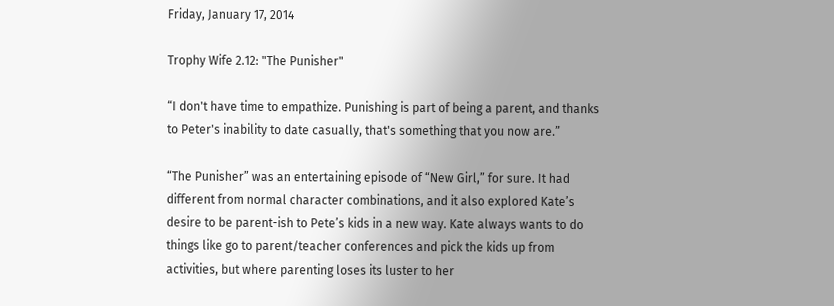Friday, January 17, 2014

Trophy Wife 2.12: "The Punisher"

“I don't have time to empathize. Punishing is part of being a parent, and thanks to Peter's inability to date casually, that's something that you now are.”

“The Punisher” was an entertaining episode of “New Girl,” for sure. It had different from normal character combinations, and it also explored Kate’s desire to be parent-ish to Pete’s kids in a new way. Kate always wants to do things like go to parent/teacher conferences and pick the kids up from activities, but where parenting loses its luster to her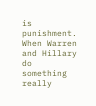is punishment. When Warren and Hillary do something really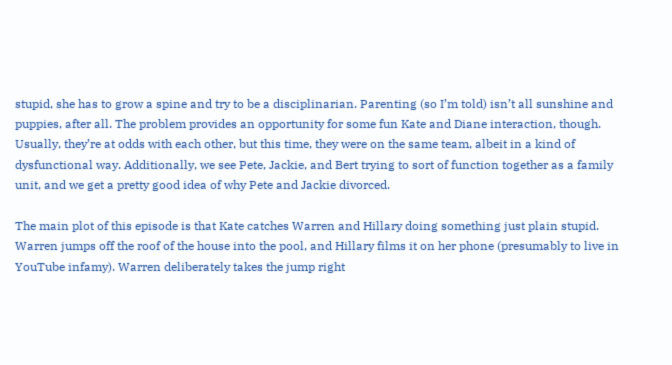stupid, she has to grow a spine and try to be a disciplinarian. Parenting (so I’m told) isn’t all sunshine and puppies, after all. The problem provides an opportunity for some fun Kate and Diane interaction, though. Usually, they’re at odds with each other, but this time, they were on the same team, albeit in a kind of dysfunctional way. Additionally, we see Pete, Jackie, and Bert trying to sort of function together as a family unit, and we get a pretty good idea of why Pete and Jackie divorced.

The main plot of this episode is that Kate catches Warren and Hillary doing something just plain stupid. Warren jumps off the roof of the house into the pool, and Hillary films it on her phone (presumably to live in YouTube infamy). Warren deliberately takes the jump right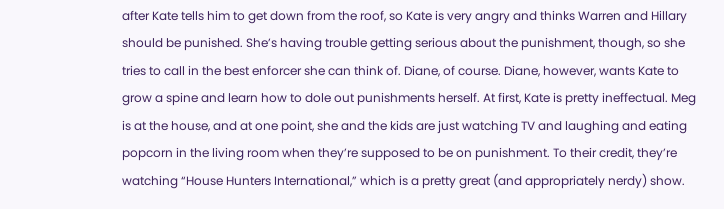after Kate tells him to get down from the roof, so Kate is very angry and thinks Warren and Hillary should be punished. She’s having trouble getting serious about the punishment, though, so she tries to call in the best enforcer she can think of. Diane, of course. Diane, however, wants Kate to grow a spine and learn how to dole out punishments herself. At first, Kate is pretty ineffectual. Meg is at the house, and at one point, she and the kids are just watching TV and laughing and eating popcorn in the living room when they’re supposed to be on punishment. To their credit, they’re watching “House Hunters International,” which is a pretty great (and appropriately nerdy) show.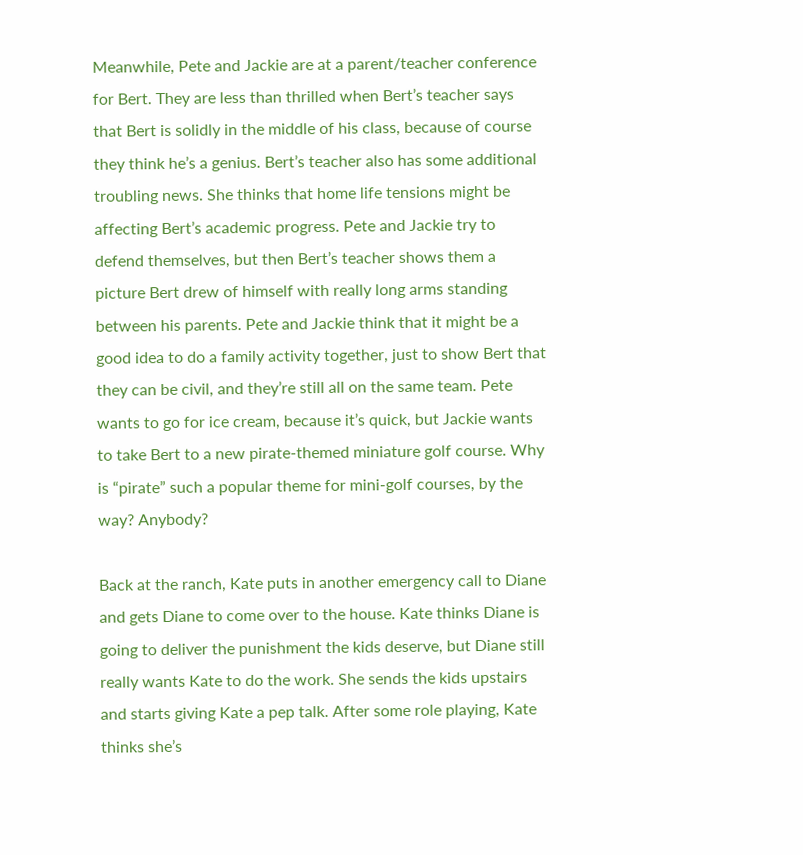Meanwhile, Pete and Jackie are at a parent/teacher conference for Bert. They are less than thrilled when Bert’s teacher says that Bert is solidly in the middle of his class, because of course they think he’s a genius. Bert’s teacher also has some additional troubling news. She thinks that home life tensions might be affecting Bert’s academic progress. Pete and Jackie try to defend themselves, but then Bert’s teacher shows them a picture Bert drew of himself with really long arms standing between his parents. Pete and Jackie think that it might be a good idea to do a family activity together, just to show Bert that they can be civil, and they’re still all on the same team. Pete wants to go for ice cream, because it’s quick, but Jackie wants to take Bert to a new pirate-themed miniature golf course. Why is “pirate” such a popular theme for mini-golf courses, by the way? Anybody?

Back at the ranch, Kate puts in another emergency call to Diane and gets Diane to come over to the house. Kate thinks Diane is going to deliver the punishment the kids deserve, but Diane still really wants Kate to do the work. She sends the kids upstairs and starts giving Kate a pep talk. After some role playing, Kate thinks she’s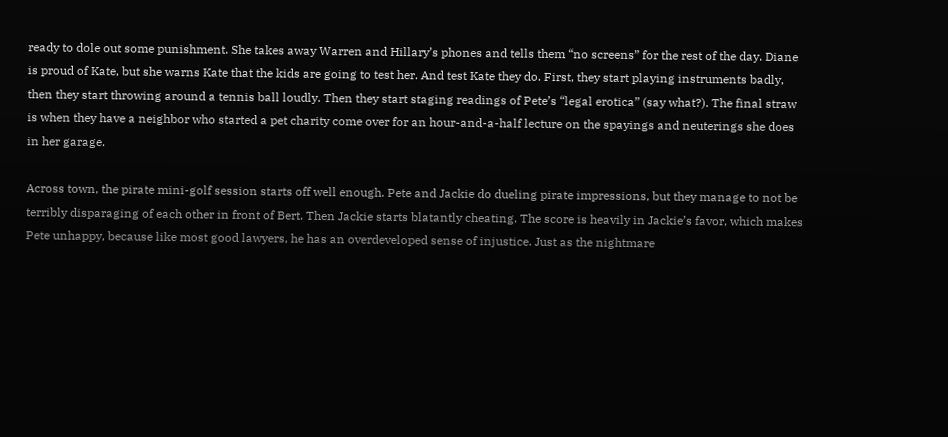ready to dole out some punishment. She takes away Warren and Hillary’s phones and tells them “no screens” for the rest of the day. Diane is proud of Kate, but she warns Kate that the kids are going to test her. And test Kate they do. First, they start playing instruments badly, then they start throwing around a tennis ball loudly. Then they start staging readings of Pete’s “legal erotica” (say what?). The final straw is when they have a neighbor who started a pet charity come over for an hour-and-a-half lecture on the spayings and neuterings she does in her garage.

Across town, the pirate mini-golf session starts off well enough. Pete and Jackie do dueling pirate impressions, but they manage to not be terribly disparaging of each other in front of Bert. Then Jackie starts blatantly cheating. The score is heavily in Jackie’s favor, which makes Pete unhappy, because like most good lawyers, he has an overdeveloped sense of injustice. Just as the nightmare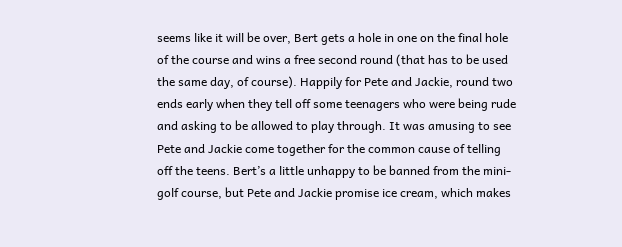seems like it will be over, Bert gets a hole in one on the final hole of the course and wins a free second round (that has to be used the same day, of course). Happily for Pete and Jackie, round two ends early when they tell off some teenagers who were being rude and asking to be allowed to play through. It was amusing to see Pete and Jackie come together for the common cause of telling off the teens. Bert’s a little unhappy to be banned from the mini-golf course, but Pete and Jackie promise ice cream, which makes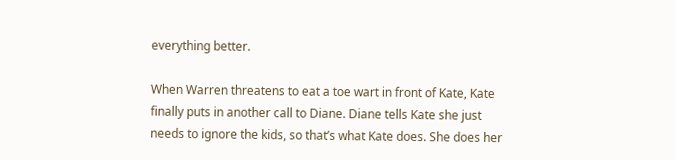everything better.

When Warren threatens to eat a toe wart in front of Kate, Kate finally puts in another call to Diane. Diane tells Kate she just needs to ignore the kids, so that’s what Kate does. She does her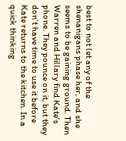best to not let any of the shenanigans phase her, and she seems to be gaining ground. Then Warren and Hillary find Kate’s phone. They pounce on it, but they don’t have time to use it before Kate returns to the kitchen. In a quick thinking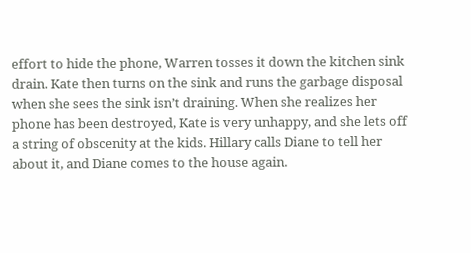effort to hide the phone, Warren tosses it down the kitchen sink drain. Kate then turns on the sink and runs the garbage disposal when she sees the sink isn’t draining. When she realizes her phone has been destroyed, Kate is very unhappy, and she lets off a string of obscenity at the kids. Hillary calls Diane to tell her about it, and Diane comes to the house again.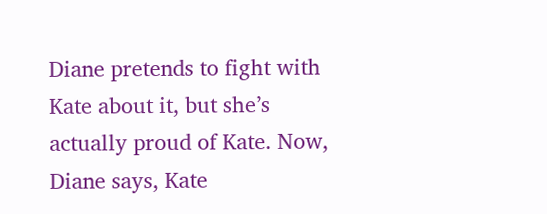Diane pretends to fight with Kate about it, but she’s actually proud of Kate. Now, Diane says, Kate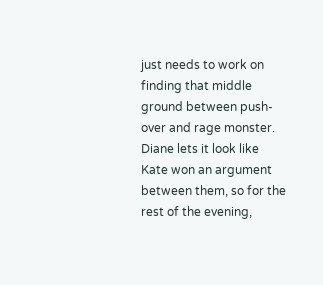just needs to work on finding that middle ground between push-over and rage monster. Diane lets it look like Kate won an argument between them, so for the rest of the evening,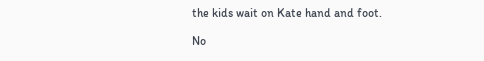the kids wait on Kate hand and foot.

No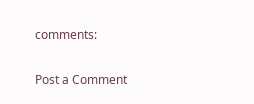comments:

Post a Comment